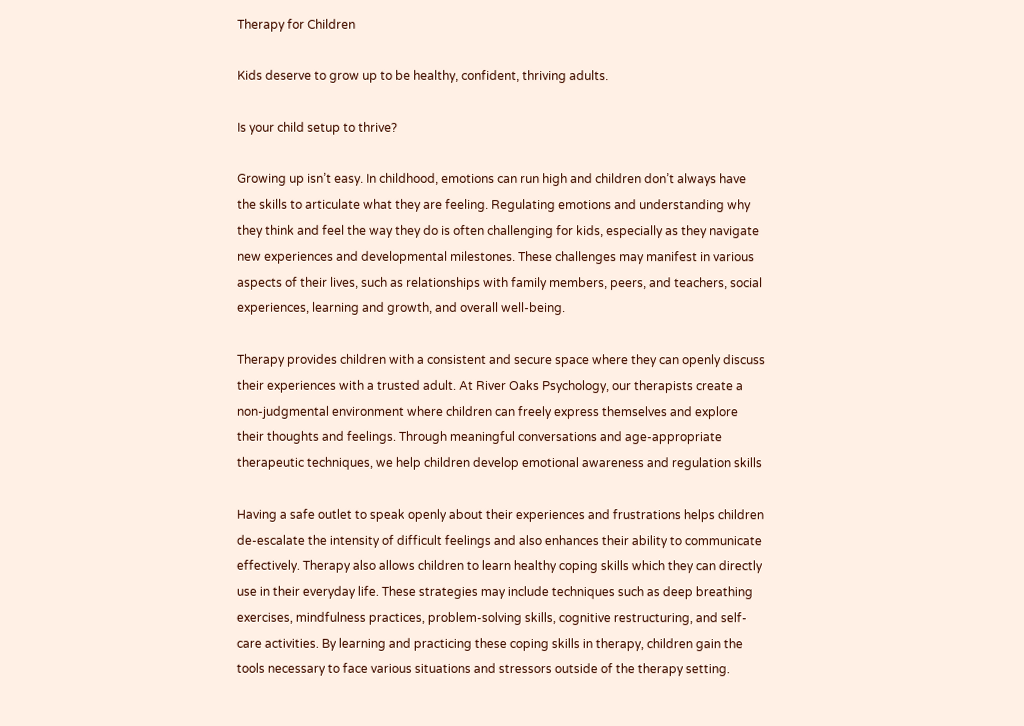Therapy for Children

Kids deserve to grow up to be healthy, confident, thriving adults.

Is your child setup to thrive?

Growing up isn’t easy. In childhood, emotions can run high and children don’t always have the skills to articulate what they are feeling. Regulating emotions and understanding why they think and feel the way they do is often challenging for kids, especially as they navigate new experiences and developmental milestones. These challenges may manifest in various aspects of their lives, such as relationships with family members, peers, and teachers, social experiences, learning and growth, and overall well-being.

Therapy provides children with a consistent and secure space where they can openly discuss their experiences with a trusted adult. At River Oaks Psychology, our therapists create a non-judgmental environment where children can freely express themselves and explore their thoughts and feelings. Through meaningful conversations and age-appropriate therapeutic techniques, we help children develop emotional awareness and regulation skills

Having a safe outlet to speak openly about their experiences and frustrations helps children de-escalate the intensity of difficult feelings and also enhances their ability to communicate effectively. Therapy also allows children to learn healthy coping skills which they can directly use in their everyday life. These strategies may include techniques such as deep breathing exercises, mindfulness practices, problem-solving skills, cognitive restructuring, and self-care activities. By learning and practicing these coping skills in therapy, children gain the tools necessary to face various situations and stressors outside of the therapy setting.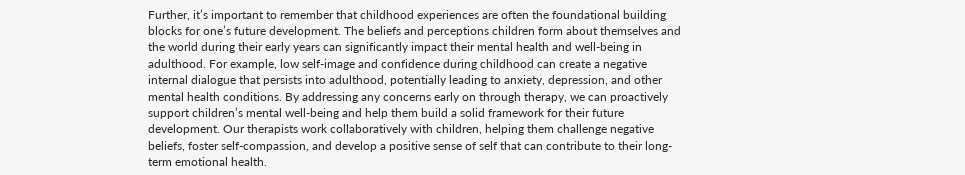Further, it’s important to remember that childhood experiences are often the foundational building blocks for one’s future development. The beliefs and perceptions children form about themselves and the world during their early years can significantly impact their mental health and well-being in adulthood. For example, low self-image and confidence during childhood can create a negative internal dialogue that persists into adulthood, potentially leading to anxiety, depression, and other mental health conditions. By addressing any concerns early on through therapy, we can proactively support children’s mental well-being and help them build a solid framework for their future development. Our therapists work collaboratively with children, helping them challenge negative beliefs, foster self-compassion, and develop a positive sense of self that can contribute to their long-term emotional health.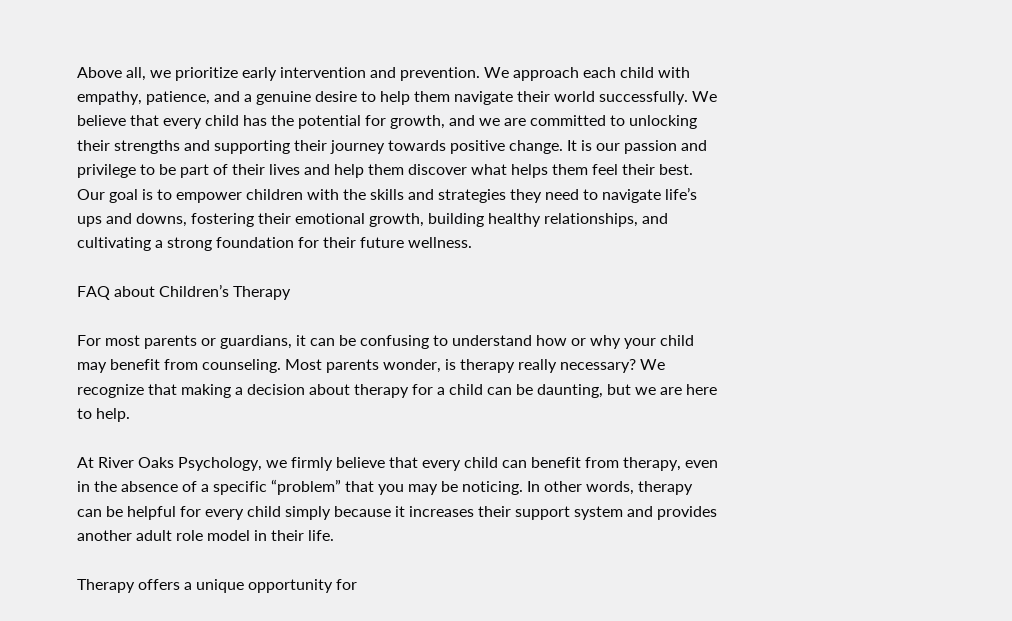Above all, we prioritize early intervention and prevention. We approach each child with empathy, patience, and a genuine desire to help them navigate their world successfully. We believe that every child has the potential for growth, and we are committed to unlocking their strengths and supporting their journey towards positive change. It is our passion and privilege to be part of their lives and help them discover what helps them feel their best. Our goal is to empower children with the skills and strategies they need to navigate life’s ups and downs, fostering their emotional growth, building healthy relationships, and cultivating a strong foundation for their future wellness.

FAQ about Children’s Therapy

For most parents or guardians, it can be confusing to understand how or why your child may benefit from counseling. Most parents wonder, is therapy really necessary? We recognize that making a decision about therapy for a child can be daunting, but we are here to help.

At River Oaks Psychology, we firmly believe that every child can benefit from therapy, even in the absence of a specific “problem” that you may be noticing. In other words, therapy can be helpful for every child simply because it increases their support system and provides another adult role model in their life.

Therapy offers a unique opportunity for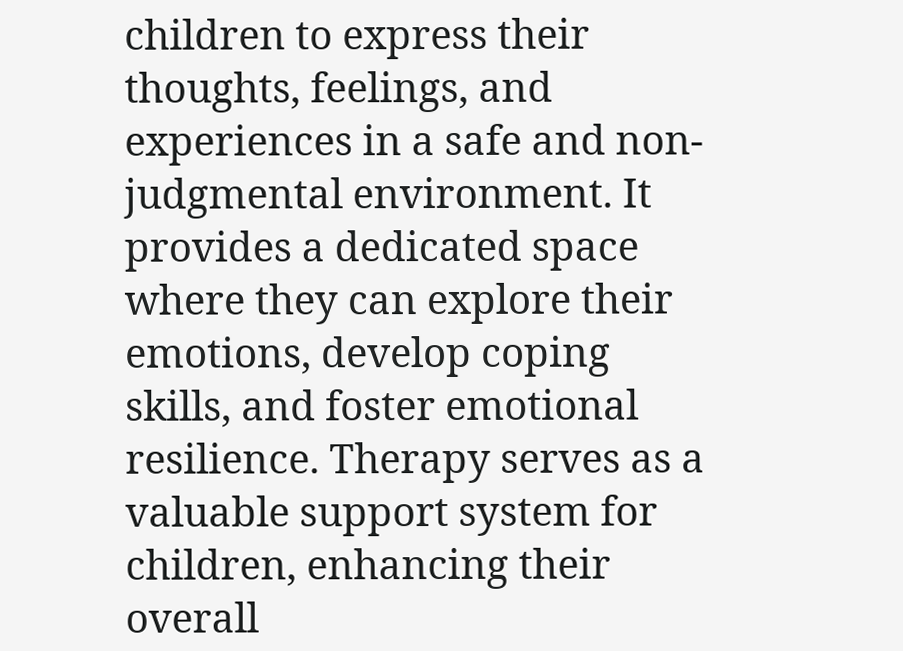children to express their thoughts, feelings, and experiences in a safe and non-judgmental environment. It provides a dedicated space where they can explore their emotions, develop coping skills, and foster emotional resilience. Therapy serves as a valuable support system for children, enhancing their overall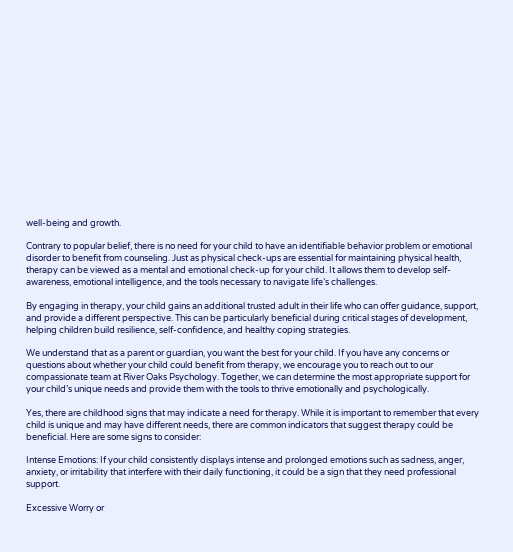well-being and growth.

Contrary to popular belief, there is no need for your child to have an identifiable behavior problem or emotional disorder to benefit from counseling. Just as physical check-ups are essential for maintaining physical health, therapy can be viewed as a mental and emotional check-up for your child. It allows them to develop self-awareness, emotional intelligence, and the tools necessary to navigate life’s challenges.

By engaging in therapy, your child gains an additional trusted adult in their life who can offer guidance, support, and provide a different perspective. This can be particularly beneficial during critical stages of development, helping children build resilience, self-confidence, and healthy coping strategies.

We understand that as a parent or guardian, you want the best for your child. If you have any concerns or questions about whether your child could benefit from therapy, we encourage you to reach out to our compassionate team at River Oaks Psychology. Together, we can determine the most appropriate support for your child’s unique needs and provide them with the tools to thrive emotionally and psychologically.

Yes, there are childhood signs that may indicate a need for therapy. While it is important to remember that every child is unique and may have different needs, there are common indicators that suggest therapy could be beneficial. Here are some signs to consider:

Intense Emotions: If your child consistently displays intense and prolonged emotions such as sadness, anger, anxiety, or irritability that interfere with their daily functioning, it could be a sign that they need professional support.

Excessive Worry or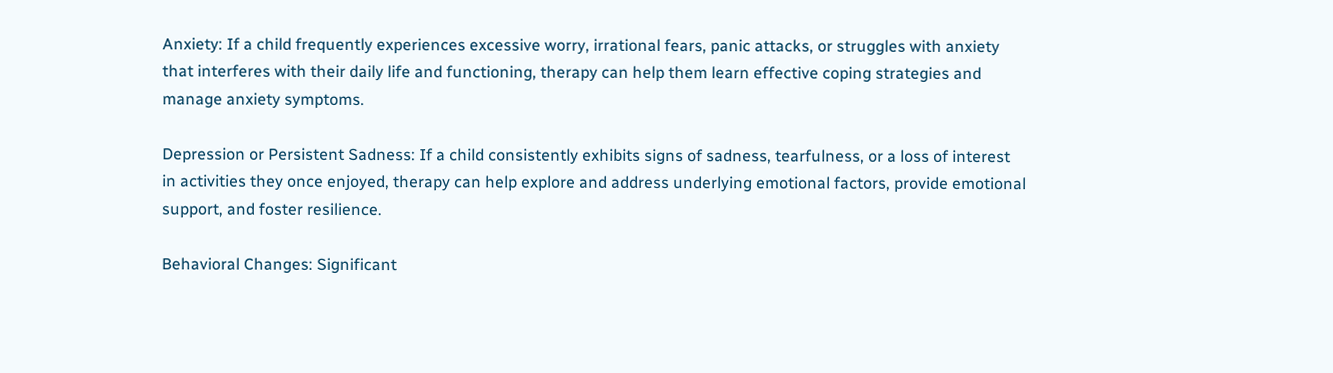Anxiety: If a child frequently experiences excessive worry, irrational fears, panic attacks, or struggles with anxiety that interferes with their daily life and functioning, therapy can help them learn effective coping strategies and manage anxiety symptoms.

Depression or Persistent Sadness: If a child consistently exhibits signs of sadness, tearfulness, or a loss of interest in activities they once enjoyed, therapy can help explore and address underlying emotional factors, provide emotional support, and foster resilience.

Behavioral Changes: Significant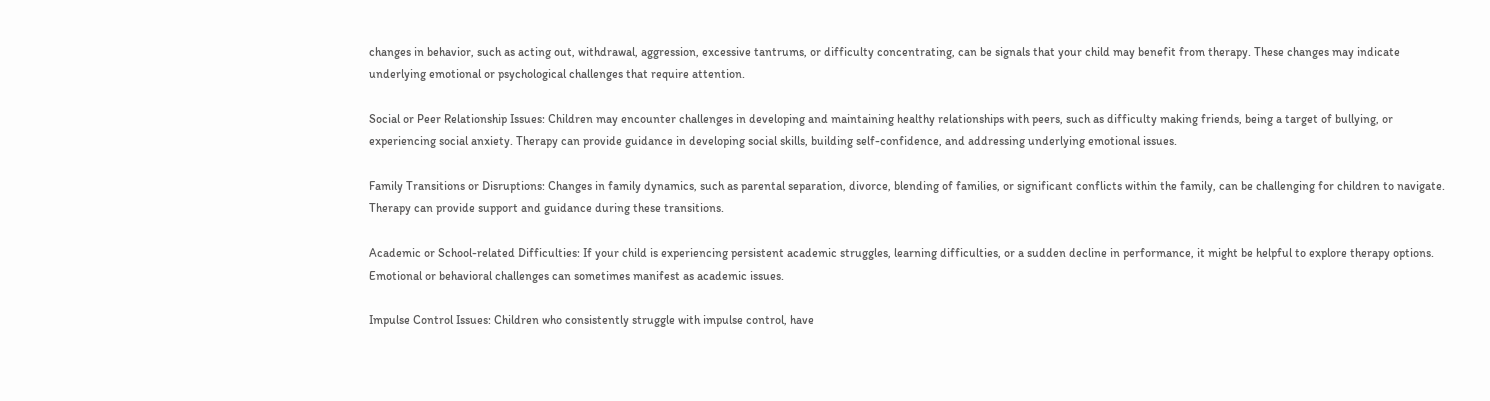changes in behavior, such as acting out, withdrawal, aggression, excessive tantrums, or difficulty concentrating, can be signals that your child may benefit from therapy. These changes may indicate underlying emotional or psychological challenges that require attention.

Social or Peer Relationship Issues: Children may encounter challenges in developing and maintaining healthy relationships with peers, such as difficulty making friends, being a target of bullying, or experiencing social anxiety. Therapy can provide guidance in developing social skills, building self-confidence, and addressing underlying emotional issues.

Family Transitions or Disruptions: Changes in family dynamics, such as parental separation, divorce, blending of families, or significant conflicts within the family, can be challenging for children to navigate. Therapy can provide support and guidance during these transitions.

Academic or School-related Difficulties: If your child is experiencing persistent academic struggles, learning difficulties, or a sudden decline in performance, it might be helpful to explore therapy options. Emotional or behavioral challenges can sometimes manifest as academic issues.

Impulse Control Issues: Children who consistently struggle with impulse control, have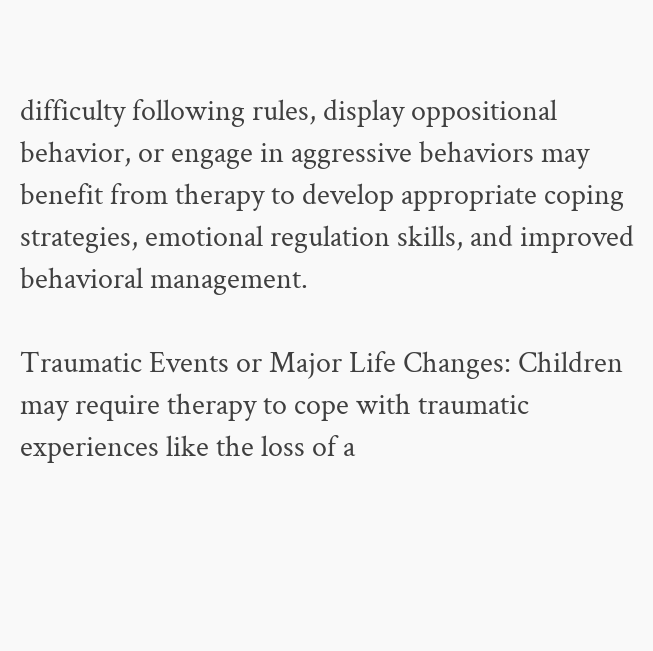difficulty following rules, display oppositional behavior, or engage in aggressive behaviors may benefit from therapy to develop appropriate coping strategies, emotional regulation skills, and improved behavioral management.

Traumatic Events or Major Life Changes: Children may require therapy to cope with traumatic experiences like the loss of a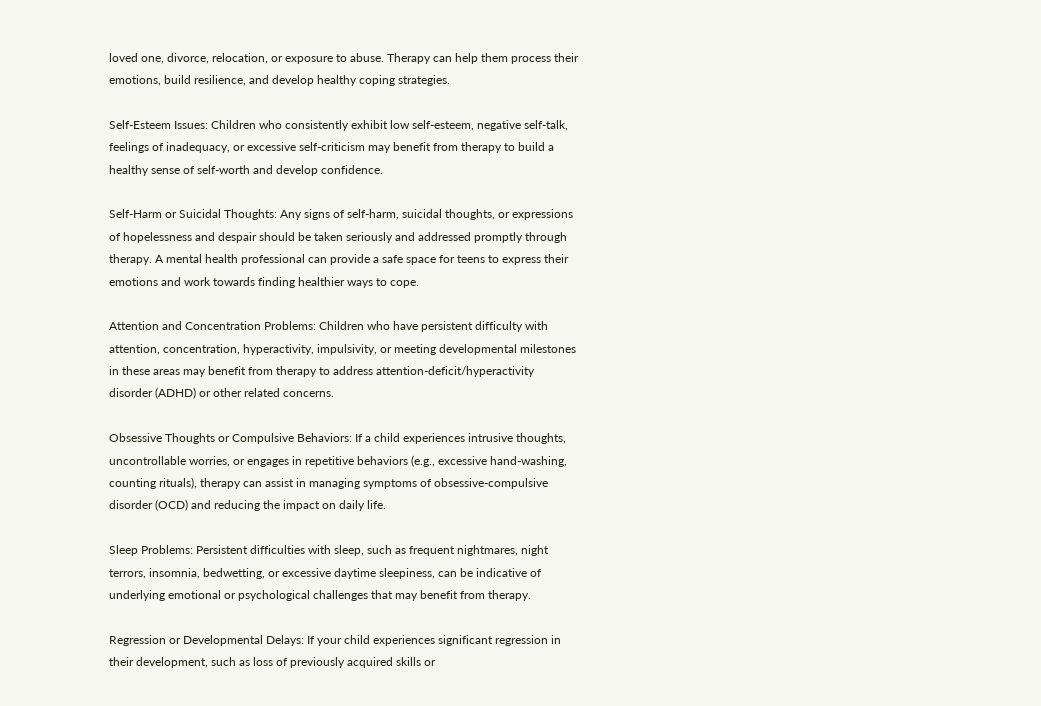loved one, divorce, relocation, or exposure to abuse. Therapy can help them process their emotions, build resilience, and develop healthy coping strategies.

Self-Esteem Issues: Children who consistently exhibit low self-esteem, negative self-talk, feelings of inadequacy, or excessive self-criticism may benefit from therapy to build a healthy sense of self-worth and develop confidence.

Self-Harm or Suicidal Thoughts: Any signs of self-harm, suicidal thoughts, or expressions of hopelessness and despair should be taken seriously and addressed promptly through therapy. A mental health professional can provide a safe space for teens to express their emotions and work towards finding healthier ways to cope.

Attention and Concentration Problems: Children who have persistent difficulty with attention, concentration, hyperactivity, impulsivity, or meeting developmental milestones in these areas may benefit from therapy to address attention-deficit/hyperactivity disorder (ADHD) or other related concerns.

Obsessive Thoughts or Compulsive Behaviors: If a child experiences intrusive thoughts, uncontrollable worries, or engages in repetitive behaviors (e.g., excessive hand-washing, counting rituals), therapy can assist in managing symptoms of obsessive-compulsive disorder (OCD) and reducing the impact on daily life.

Sleep Problems: Persistent difficulties with sleep, such as frequent nightmares, night terrors, insomnia, bedwetting, or excessive daytime sleepiness, can be indicative of underlying emotional or psychological challenges that may benefit from therapy.

Regression or Developmental Delays: If your child experiences significant regression in their development, such as loss of previously acquired skills or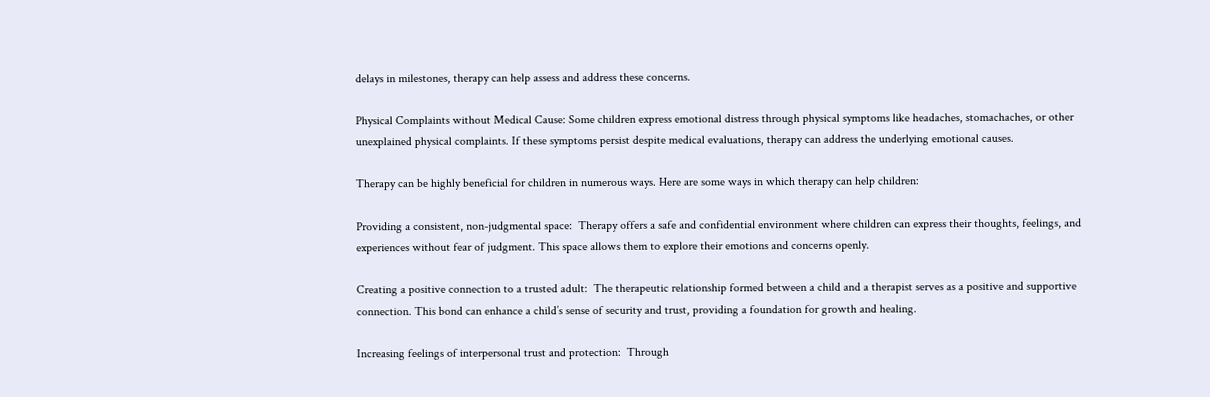delays in milestones, therapy can help assess and address these concerns.

Physical Complaints without Medical Cause: Some children express emotional distress through physical symptoms like headaches, stomachaches, or other unexplained physical complaints. If these symptoms persist despite medical evaluations, therapy can address the underlying emotional causes.

Therapy can be highly beneficial for children in numerous ways. Here are some ways in which therapy can help children:

Providing a consistent, non-judgmental space:  Therapy offers a safe and confidential environment where children can express their thoughts, feelings, and experiences without fear of judgment. This space allows them to explore their emotions and concerns openly.

Creating a positive connection to a trusted adult:  The therapeutic relationship formed between a child and a therapist serves as a positive and supportive connection. This bond can enhance a child’s sense of security and trust, providing a foundation for growth and healing.

Increasing feelings of interpersonal trust and protection:  Through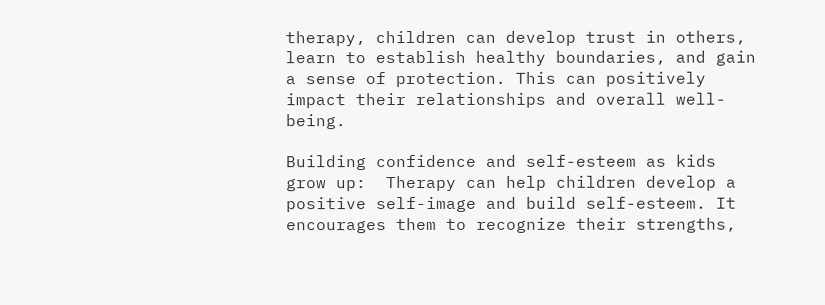therapy, children can develop trust in others, learn to establish healthy boundaries, and gain a sense of protection. This can positively impact their relationships and overall well-being.

Building confidence and self-esteem as kids grow up:  Therapy can help children develop a positive self-image and build self-esteem. It encourages them to recognize their strengths,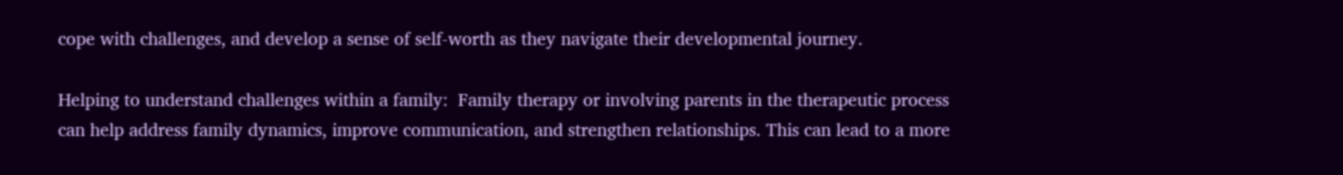cope with challenges, and develop a sense of self-worth as they navigate their developmental journey.

Helping to understand challenges within a family:  Family therapy or involving parents in the therapeutic process can help address family dynamics, improve communication, and strengthen relationships. This can lead to a more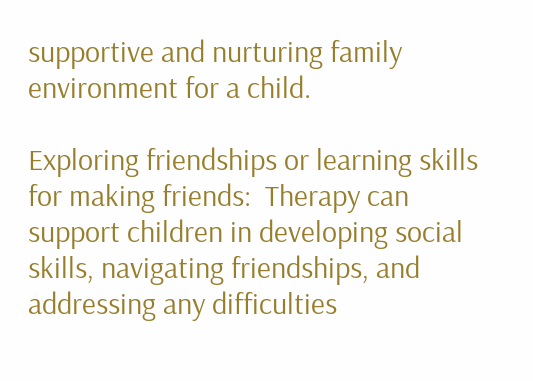supportive and nurturing family environment for a child.

Exploring friendships or learning skills for making friends:  Therapy can support children in developing social skills, navigating friendships, and addressing any difficulties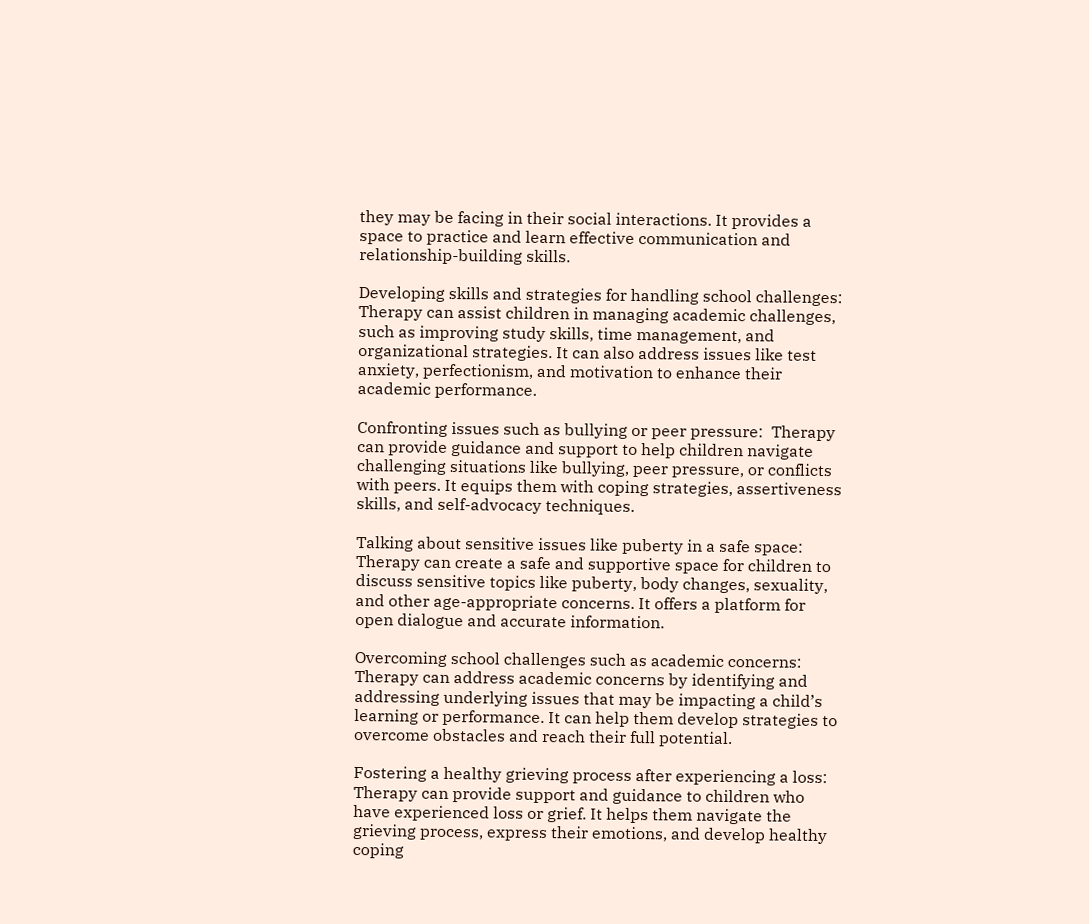they may be facing in their social interactions. It provides a space to practice and learn effective communication and relationship-building skills.

Developing skills and strategies for handling school challenges:  Therapy can assist children in managing academic challenges, such as improving study skills, time management, and organizational strategies. It can also address issues like test anxiety, perfectionism, and motivation to enhance their academic performance.

Confronting issues such as bullying or peer pressure:  Therapy can provide guidance and support to help children navigate challenging situations like bullying, peer pressure, or conflicts with peers. It equips them with coping strategies, assertiveness skills, and self-advocacy techniques.

Talking about sensitive issues like puberty in a safe space:  Therapy can create a safe and supportive space for children to discuss sensitive topics like puberty, body changes, sexuality, and other age-appropriate concerns. It offers a platform for open dialogue and accurate information.

Overcoming school challenges such as academic concerns:  Therapy can address academic concerns by identifying and addressing underlying issues that may be impacting a child’s learning or performance. It can help them develop strategies to overcome obstacles and reach their full potential.

Fostering a healthy grieving process after experiencing a loss:  Therapy can provide support and guidance to children who have experienced loss or grief. It helps them navigate the grieving process, express their emotions, and develop healthy coping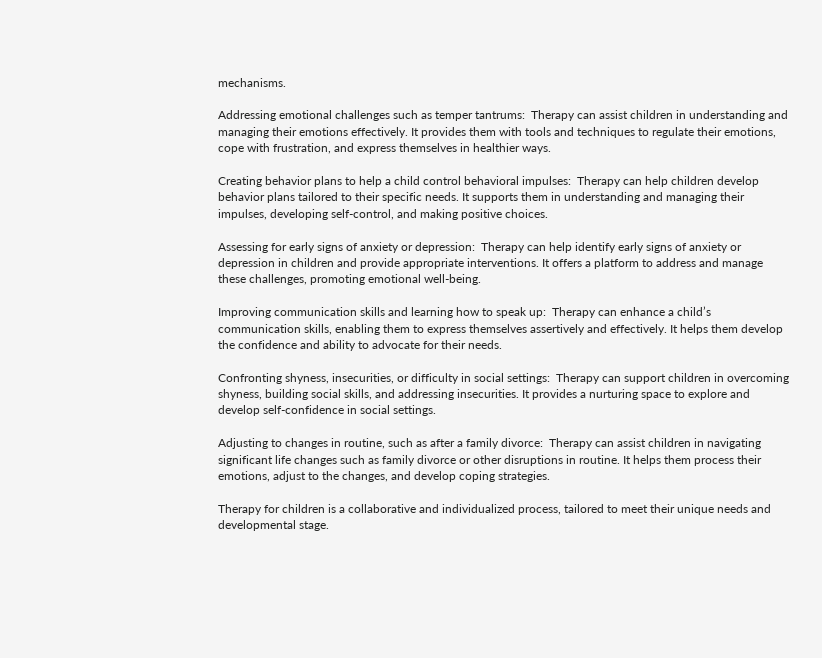mechanisms.

Addressing emotional challenges such as temper tantrums:  Therapy can assist children in understanding and managing their emotions effectively. It provides them with tools and techniques to regulate their emotions, cope with frustration, and express themselves in healthier ways.

Creating behavior plans to help a child control behavioral impulses:  Therapy can help children develop behavior plans tailored to their specific needs. It supports them in understanding and managing their impulses, developing self-control, and making positive choices.

Assessing for early signs of anxiety or depression:  Therapy can help identify early signs of anxiety or depression in children and provide appropriate interventions. It offers a platform to address and manage these challenges, promoting emotional well-being.

Improving communication skills and learning how to speak up:  Therapy can enhance a child’s communication skills, enabling them to express themselves assertively and effectively. It helps them develop the confidence and ability to advocate for their needs.

Confronting shyness, insecurities, or difficulty in social settings:  Therapy can support children in overcoming shyness, building social skills, and addressing insecurities. It provides a nurturing space to explore and develop self-confidence in social settings.

Adjusting to changes in routine, such as after a family divorce:  Therapy can assist children in navigating significant life changes such as family divorce or other disruptions in routine. It helps them process their emotions, adjust to the changes, and develop coping strategies.

Therapy for children is a collaborative and individualized process, tailored to meet their unique needs and developmental stage.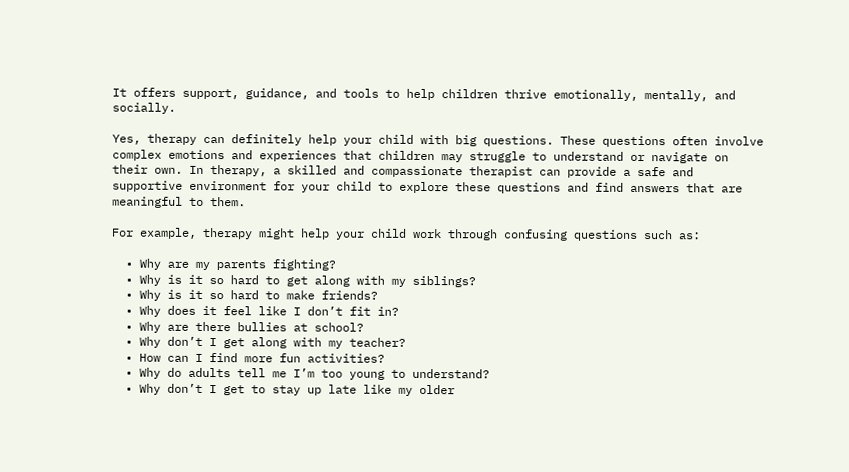It offers support, guidance, and tools to help children thrive emotionally, mentally, and socially.

Yes, therapy can definitely help your child with big questions. These questions often involve complex emotions and experiences that children may struggle to understand or navigate on their own. In therapy, a skilled and compassionate therapist can provide a safe and supportive environment for your child to explore these questions and find answers that are meaningful to them.

For example, therapy might help your child work through confusing questions such as:

  • Why are my parents fighting?
  • Why is it so hard to get along with my siblings?
  • Why is it so hard to make friends?
  • Why does it feel like I don’t fit in?
  • Why are there bullies at school?
  • Why don’t I get along with my teacher?
  • How can I find more fun activities?
  • Why do adults tell me I’m too young to understand?
  • Why don’t I get to stay up late like my older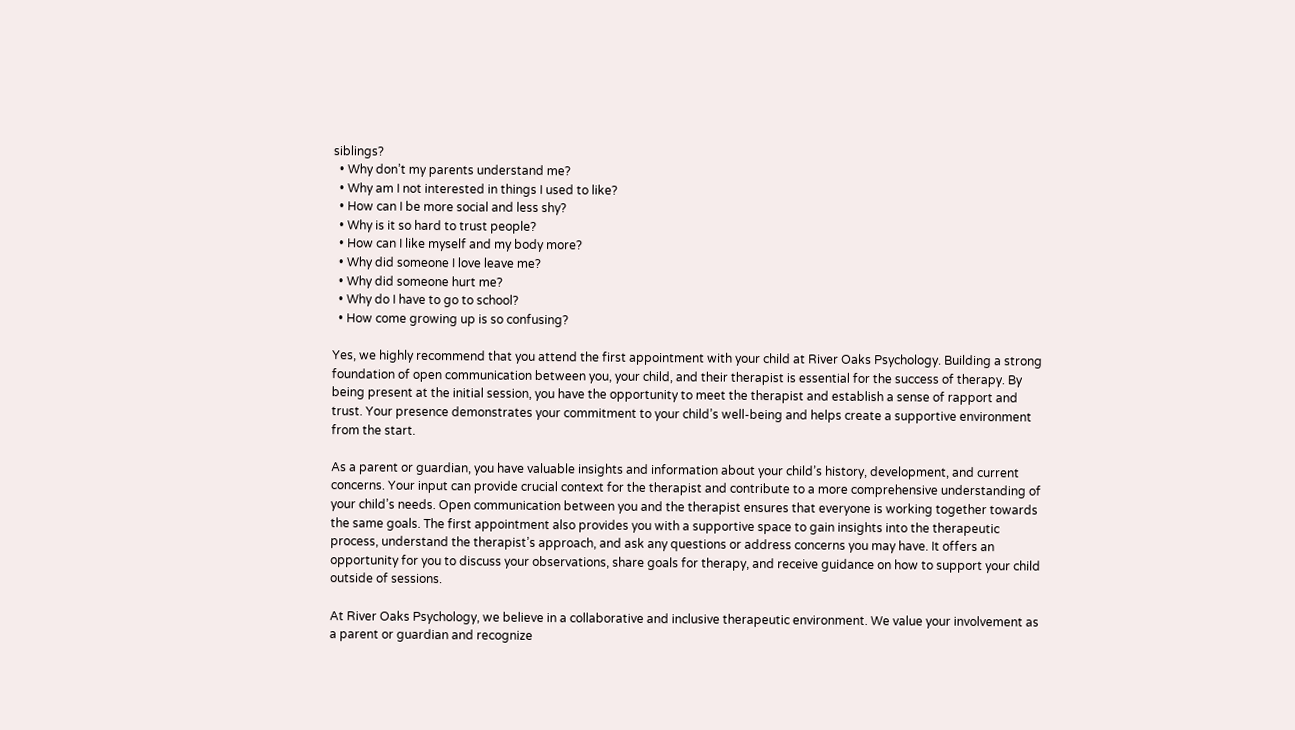siblings?
  • Why don’t my parents understand me?
  • Why am I not interested in things I used to like?
  • How can I be more social and less shy?
  • Why is it so hard to trust people?
  • How can I like myself and my body more?
  • Why did someone I love leave me?
  • Why did someone hurt me?
  • Why do I have to go to school?
  • How come growing up is so confusing?

Yes, we highly recommend that you attend the first appointment with your child at River Oaks Psychology. Building a strong foundation of open communication between you, your child, and their therapist is essential for the success of therapy. By being present at the initial session, you have the opportunity to meet the therapist and establish a sense of rapport and trust. Your presence demonstrates your commitment to your child’s well-being and helps create a supportive environment from the start.

As a parent or guardian, you have valuable insights and information about your child’s history, development, and current concerns. Your input can provide crucial context for the therapist and contribute to a more comprehensive understanding of your child’s needs. Open communication between you and the therapist ensures that everyone is working together towards the same goals. The first appointment also provides you with a supportive space to gain insights into the therapeutic process, understand the therapist’s approach, and ask any questions or address concerns you may have. It offers an opportunity for you to discuss your observations, share goals for therapy, and receive guidance on how to support your child outside of sessions.

At River Oaks Psychology, we believe in a collaborative and inclusive therapeutic environment. We value your involvement as a parent or guardian and recognize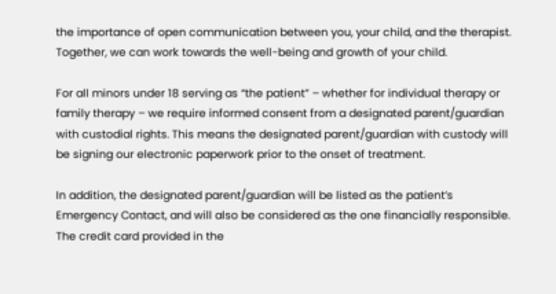the importance of open communication between you, your child, and the therapist. Together, we can work towards the well-being and growth of your child.

For all minors under 18 serving as “the patient” – whether for individual therapy or family therapy – we require informed consent from a designated parent/guardian with custodial rights. This means the designated parent/guardian with custody will be signing our electronic paperwork prior to the onset of treatment.

In addition, the designated parent/guardian will be listed as the patient’s Emergency Contact, and will also be considered as the one financially responsible. The credit card provided in the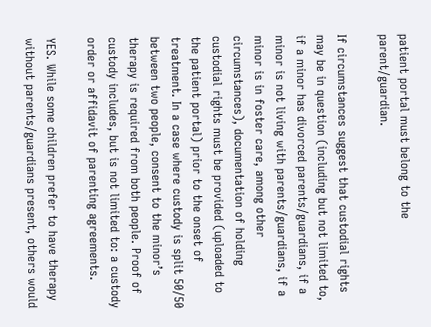patient portal must belong to the parent/guardian.

If circumstances suggest that custodial rights may be in question (including but not limited to, if a minor has divorced parents/guardians, if a minor is not living with parents/guardians, if a minor is in foster care, among other circumstances), documentation of holding custodial rights must be provided (uploaded to the patient portal) prior to the onset of treatment. In a case where custody is split 50/50 between two people, consent to the minor’s therapy is required from both people. Proof of custody includes, but is not limited to: a custody order or affidavit of parenting agreements.

YES. While some children prefer to have therapy without parents/guardians present, others would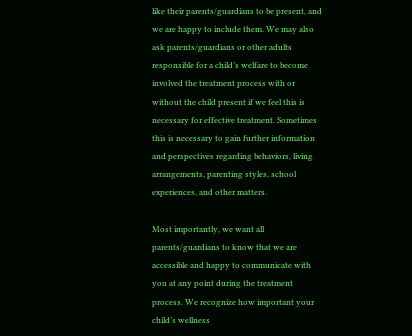like their parents/guardians to be present, and we are happy to include them. We may also ask parents/guardians or other adults responsible for a child’s welfare to become involved the treatment process with or without the child present if we feel this is necessary for effective treatment. Sometimes this is necessary to gain further information and perspectives regarding behaviors, living arrangements, parenting styles, school experiences, and other matters.

Most importantly, we want all parents/guardians to know that we are accessible and happy to communicate with you at any point during the treatment process. We recognize how important your child’s wellness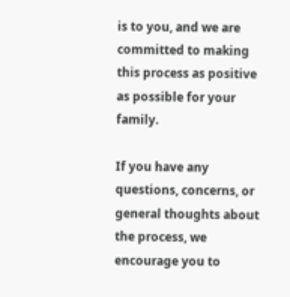is to you, and we are committed to making this process as positive as possible for your family.

If you have any questions, concerns, or general thoughts about the process, we encourage you to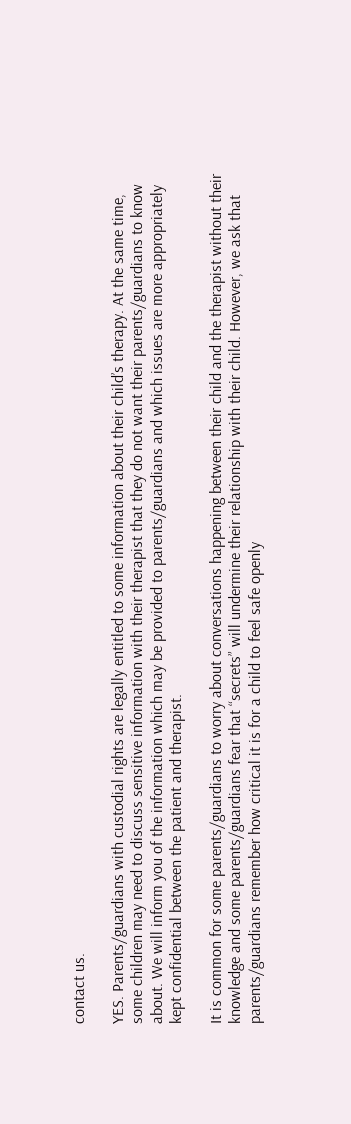contact us.

YES. Parents/guardians with custodial rights are legally entitled to some information about their child’s therapy. At the same time, some children may need to discuss sensitive information with their therapist that they do not want their parents/guardians to know about. We will inform you of the information which may be provided to parents/guardians and which issues are more appropriately kept confidential between the patient and therapist.

It is common for some parents/guardians to worry about conversations happening between their child and the therapist without their knowledge and some parents/guardians fear that “secrets” will undermine their relationship with their child. However, we ask that parents/guardians remember how critical it is for a child to feel safe openly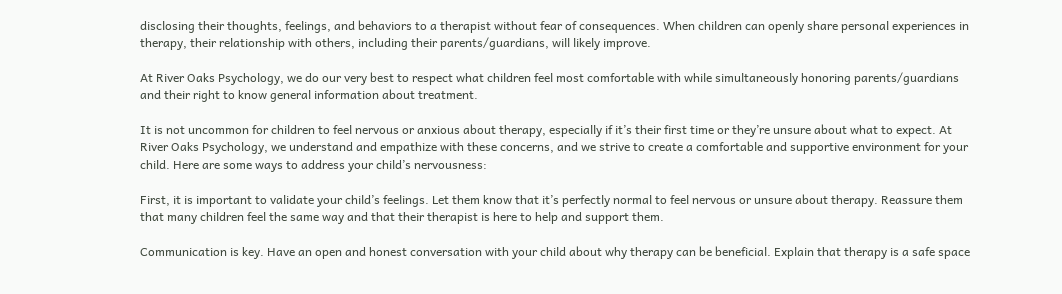disclosing their thoughts, feelings, and behaviors to a therapist without fear of consequences. When children can openly share personal experiences in therapy, their relationship with others, including their parents/guardians, will likely improve.

At River Oaks Psychology, we do our very best to respect what children feel most comfortable with while simultaneously honoring parents/guardians and their right to know general information about treatment.

It is not uncommon for children to feel nervous or anxious about therapy, especially if it’s their first time or they’re unsure about what to expect. At River Oaks Psychology, we understand and empathize with these concerns, and we strive to create a comfortable and supportive environment for your child. Here are some ways to address your child’s nervousness:

First, it is important to validate your child’s feelings. Let them know that it’s perfectly normal to feel nervous or unsure about therapy. Reassure them that many children feel the same way and that their therapist is here to help and support them.

Communication is key. Have an open and honest conversation with your child about why therapy can be beneficial. Explain that therapy is a safe space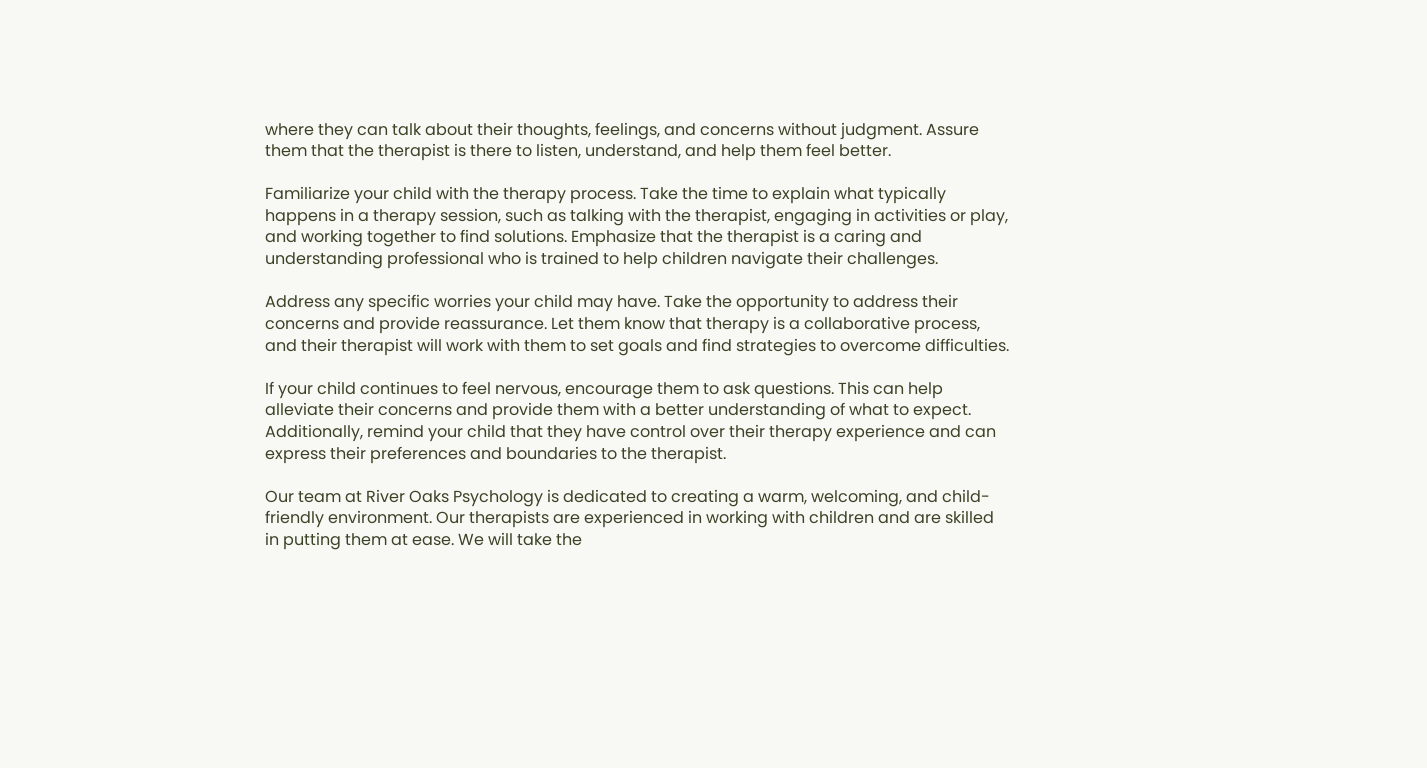where they can talk about their thoughts, feelings, and concerns without judgment. Assure them that the therapist is there to listen, understand, and help them feel better.

Familiarize your child with the therapy process. Take the time to explain what typically happens in a therapy session, such as talking with the therapist, engaging in activities or play, and working together to find solutions. Emphasize that the therapist is a caring and understanding professional who is trained to help children navigate their challenges.

Address any specific worries your child may have. Take the opportunity to address their concerns and provide reassurance. Let them know that therapy is a collaborative process, and their therapist will work with them to set goals and find strategies to overcome difficulties.

If your child continues to feel nervous, encourage them to ask questions. This can help alleviate their concerns and provide them with a better understanding of what to expect. Additionally, remind your child that they have control over their therapy experience and can express their preferences and boundaries to the therapist.

Our team at River Oaks Psychology is dedicated to creating a warm, welcoming, and child-friendly environment. Our therapists are experienced in working with children and are skilled in putting them at ease. We will take the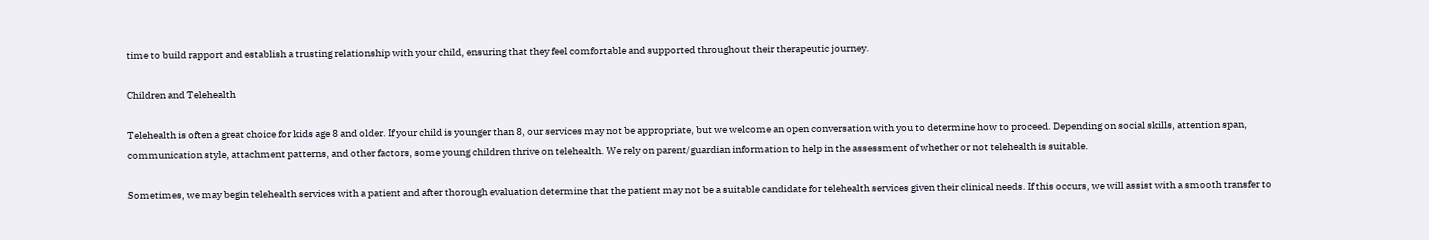time to build rapport and establish a trusting relationship with your child, ensuring that they feel comfortable and supported throughout their therapeutic journey.

Children and Telehealth

Telehealth is often a great choice for kids age 8 and older. If your child is younger than 8, our services may not be appropriate, but we welcome an open conversation with you to determine how to proceed. Depending on social skills, attention span, communication style, attachment patterns, and other factors, some young children thrive on telehealth. We rely on parent/guardian information to help in the assessment of whether or not telehealth is suitable.

Sometimes, we may begin telehealth services with a patient and after thorough evaluation determine that the patient may not be a suitable candidate for telehealth services given their clinical needs. If this occurs, we will assist with a smooth transfer to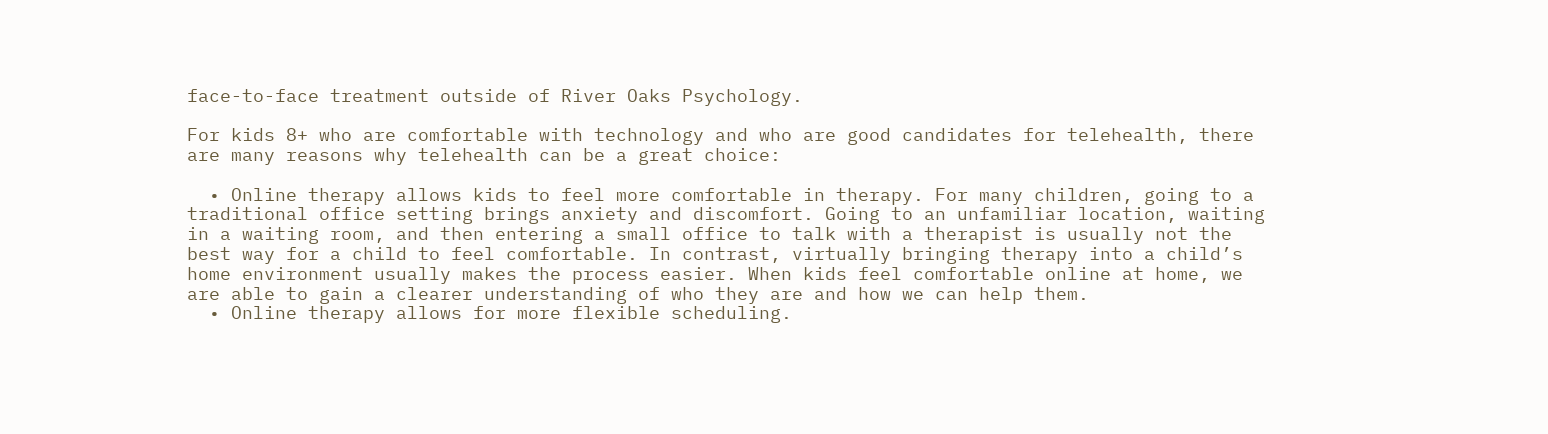face-to-face treatment outside of River Oaks Psychology.

For kids 8+ who are comfortable with technology and who are good candidates for telehealth, there are many reasons why telehealth can be a great choice:

  • Online therapy allows kids to feel more comfortable in therapy. For many children, going to a traditional office setting brings anxiety and discomfort. Going to an unfamiliar location, waiting in a waiting room, and then entering a small office to talk with a therapist is usually not the best way for a child to feel comfortable. In contrast, virtually bringing therapy into a child’s home environment usually makes the process easier. When kids feel comfortable online at home, we are able to gain a clearer understanding of who they are and how we can help them.
  • Online therapy allows for more flexible scheduling.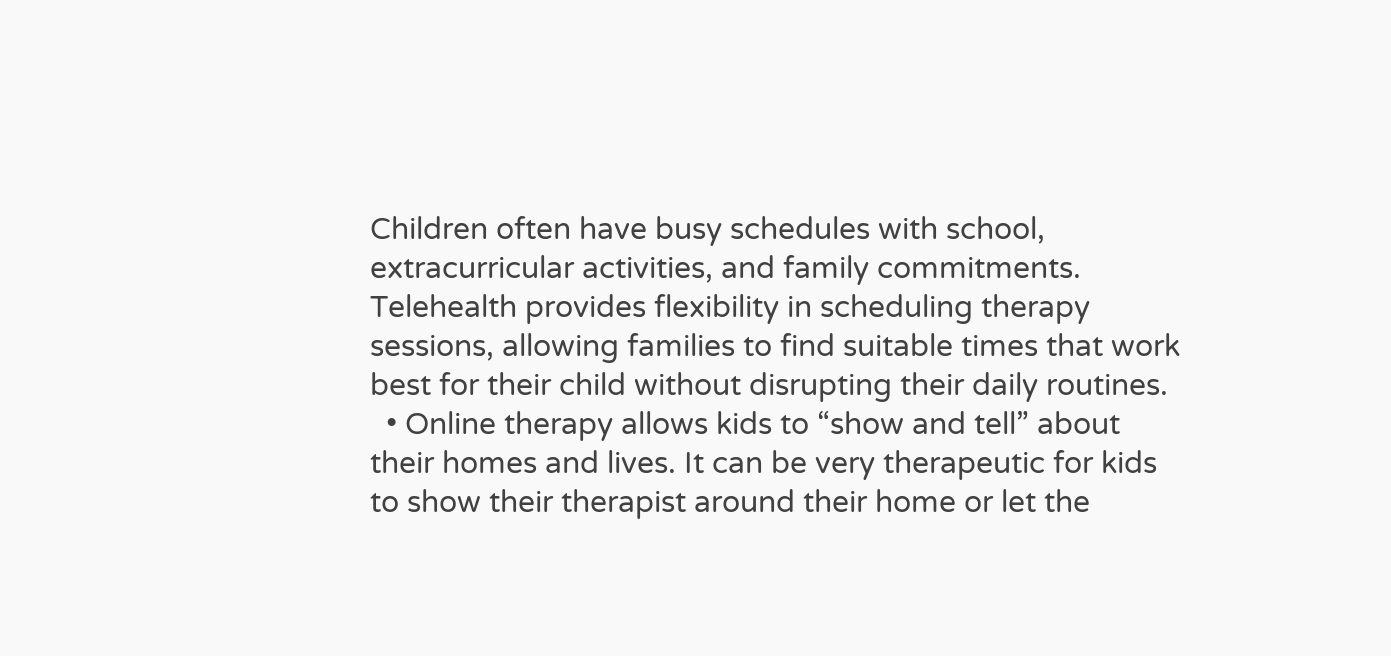Children often have busy schedules with school, extracurricular activities, and family commitments. Telehealth provides flexibility in scheduling therapy sessions, allowing families to find suitable times that work best for their child without disrupting their daily routines.
  • Online therapy allows kids to “show and tell” about their homes and lives. It can be very therapeutic for kids to show their therapist around their home or let the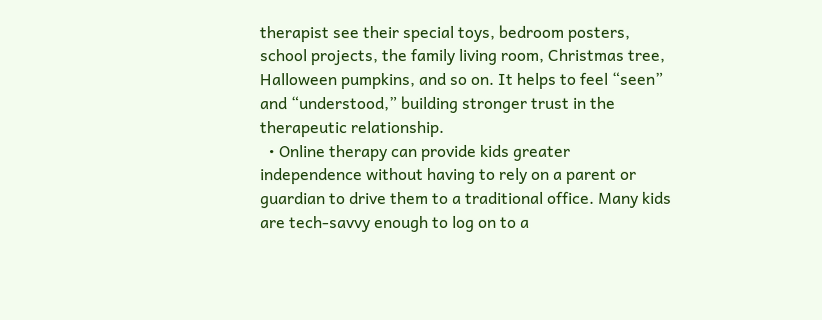therapist see their special toys, bedroom posters, school projects, the family living room, Christmas tree, Halloween pumpkins, and so on. It helps to feel “seen” and “understood,” building stronger trust in the therapeutic relationship.
  • Online therapy can provide kids greater independence without having to rely on a parent or guardian to drive them to a traditional office. Many kids are tech-savvy enough to log on to a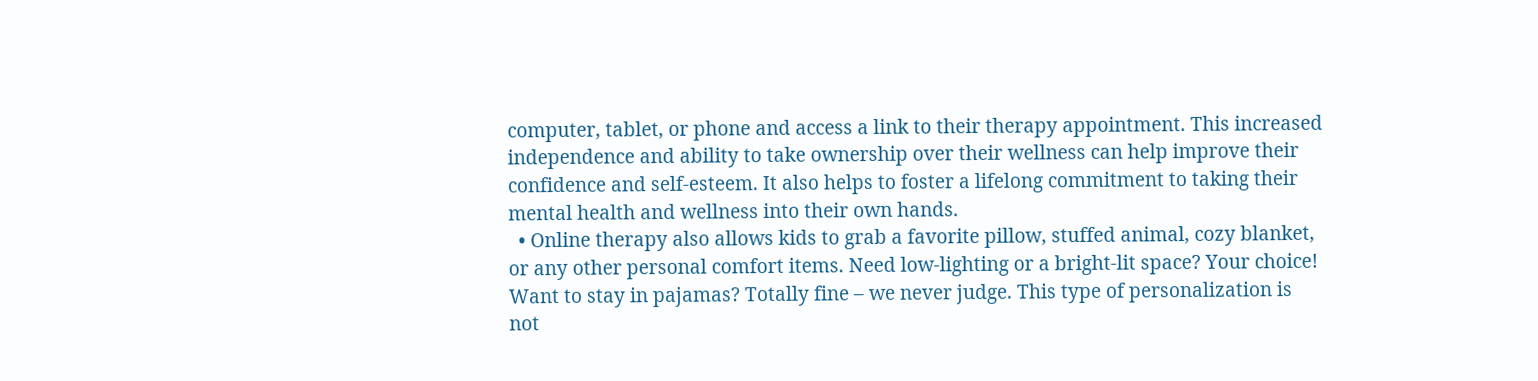computer, tablet, or phone and access a link to their therapy appointment. This increased independence and ability to take ownership over their wellness can help improve their confidence and self-esteem. It also helps to foster a lifelong commitment to taking their mental health and wellness into their own hands.
  • Online therapy also allows kids to grab a favorite pillow, stuffed animal, cozy blanket, or any other personal comfort items. Need low-lighting or a bright-lit space? Your choice! Want to stay in pajamas? Totally fine – we never judge. This type of personalization is not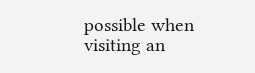possible when visiting an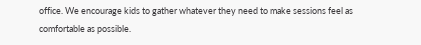office. We encourage kids to gather whatever they need to make sessions feel as comfortable as possible.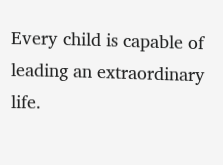Every child is capable of leading an extraordinary life.